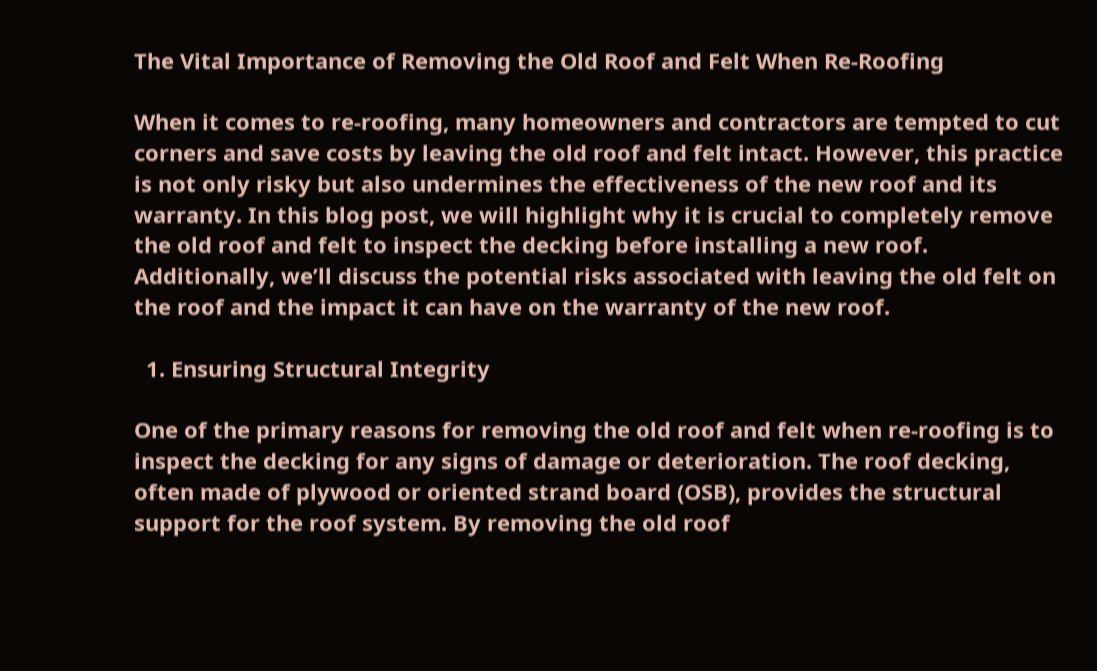The Vital Importance of Removing the Old Roof and Felt When Re-Roofing

When it comes to re-roofing, many homeowners and contractors are tempted to cut corners and save costs by leaving the old roof and felt intact. However, this practice is not only risky but also undermines the effectiveness of the new roof and its warranty. In this blog post, we will highlight why it is crucial to completely remove the old roof and felt to inspect the decking before installing a new roof. Additionally, we’ll discuss the potential risks associated with leaving the old felt on the roof and the impact it can have on the warranty of the new roof.

  1. Ensuring Structural Integrity

One of the primary reasons for removing the old roof and felt when re-roofing is to inspect the decking for any signs of damage or deterioration. The roof decking, often made of plywood or oriented strand board (OSB), provides the structural support for the roof system. By removing the old roof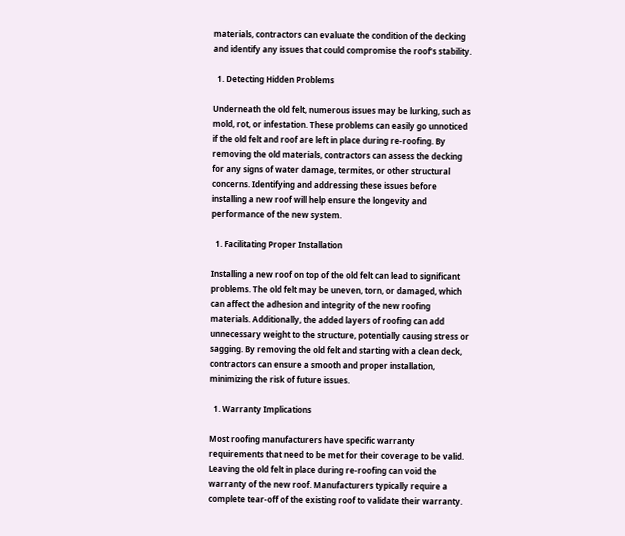materials, contractors can evaluate the condition of the decking and identify any issues that could compromise the roof’s stability.

  1. Detecting Hidden Problems

Underneath the old felt, numerous issues may be lurking, such as mold, rot, or infestation. These problems can easily go unnoticed if the old felt and roof are left in place during re-roofing. By removing the old materials, contractors can assess the decking for any signs of water damage, termites, or other structural concerns. Identifying and addressing these issues before installing a new roof will help ensure the longevity and performance of the new system.

  1. Facilitating Proper Installation

Installing a new roof on top of the old felt can lead to significant problems. The old felt may be uneven, torn, or damaged, which can affect the adhesion and integrity of the new roofing materials. Additionally, the added layers of roofing can add unnecessary weight to the structure, potentially causing stress or sagging. By removing the old felt and starting with a clean deck, contractors can ensure a smooth and proper installation, minimizing the risk of future issues.

  1. Warranty Implications

Most roofing manufacturers have specific warranty requirements that need to be met for their coverage to be valid. Leaving the old felt in place during re-roofing can void the warranty of the new roof. Manufacturers typically require a complete tear-off of the existing roof to validate their warranty.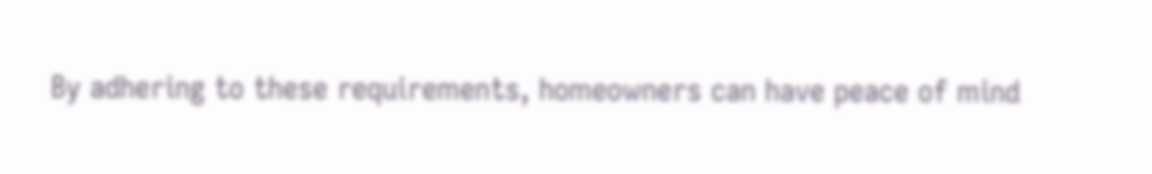By adhering to these requirements, homeowners can have peace of mind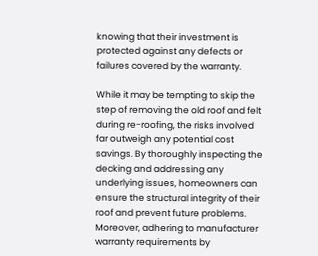knowing that their investment is protected against any defects or failures covered by the warranty.

While it may be tempting to skip the step of removing the old roof and felt during re-roofing, the risks involved far outweigh any potential cost savings. By thoroughly inspecting the decking and addressing any underlying issues, homeowners can ensure the structural integrity of their roof and prevent future problems. Moreover, adhering to manufacturer warranty requirements by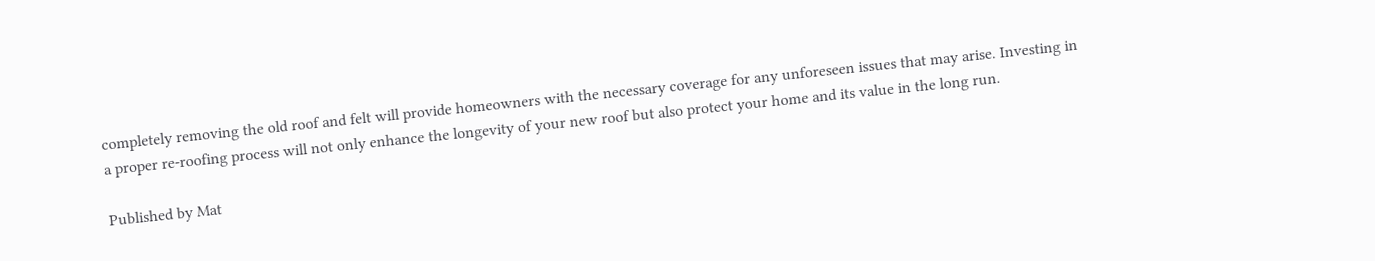completely removing the old roof and felt will provide homeowners with the necessary coverage for any unforeseen issues that may arise. Investing in a proper re-roofing process will not only enhance the longevity of your new roof but also protect your home and its value in the long run.

Published by Mat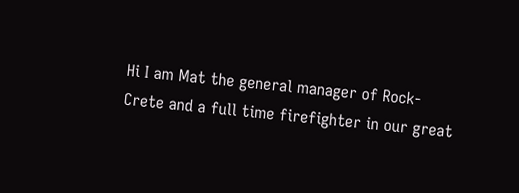Hi I am Mat the general manager of Rock-Crete and a full time firefighter in our great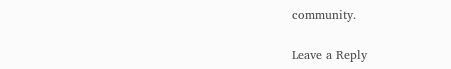community.

Leave a Reply